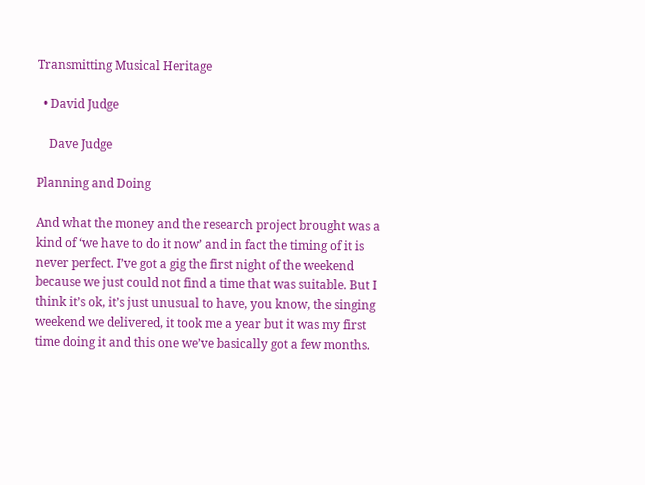Transmitting Musical Heritage

  • David Judge

    Dave Judge

Planning and Doing

And what the money and the research project brought was a kind of ‘we have to do it now’ and in fact the timing of it is never perfect. I’ve got a gig the first night of the weekend because we just could not find a time that was suitable. But I think it’s ok, it’s just unusual to have, you know, the singing weekend we delivered, it took me a year but it was my first time doing it and this one we’ve basically got a few months.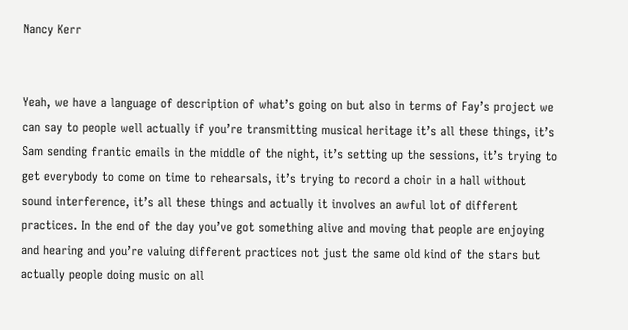Nancy Kerr


Yeah, we have a language of description of what’s going on but also in terms of Fay’s project we can say to people well actually if you’re transmitting musical heritage it’s all these things, it’s Sam sending frantic emails in the middle of the night, it’s setting up the sessions, it’s trying to get everybody to come on time to rehearsals, it’s trying to record a choir in a hall without sound interference, it’s all these things and actually it involves an awful lot of different practices. In the end of the day you’ve got something alive and moving that people are enjoying and hearing and you’re valuing different practices not just the same old kind of the stars but actually people doing music on all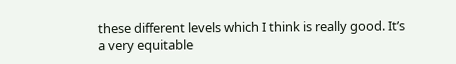these different levels which I think is really good. It’s a very equitable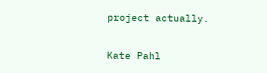project actually.

Kate Pahl